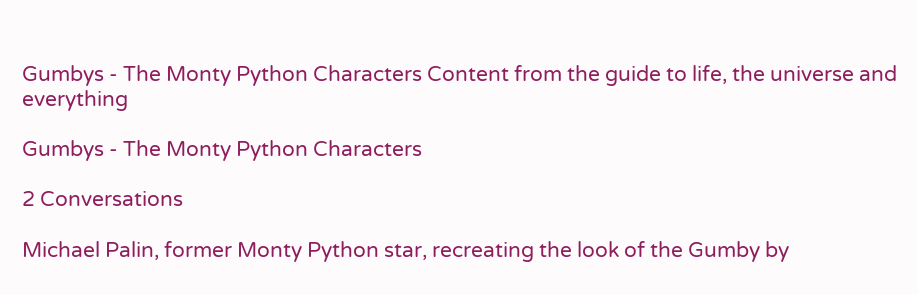Gumbys - The Monty Python Characters Content from the guide to life, the universe and everything

Gumbys - The Monty Python Characters

2 Conversations

Michael Palin, former Monty Python star, recreating the look of the Gumby by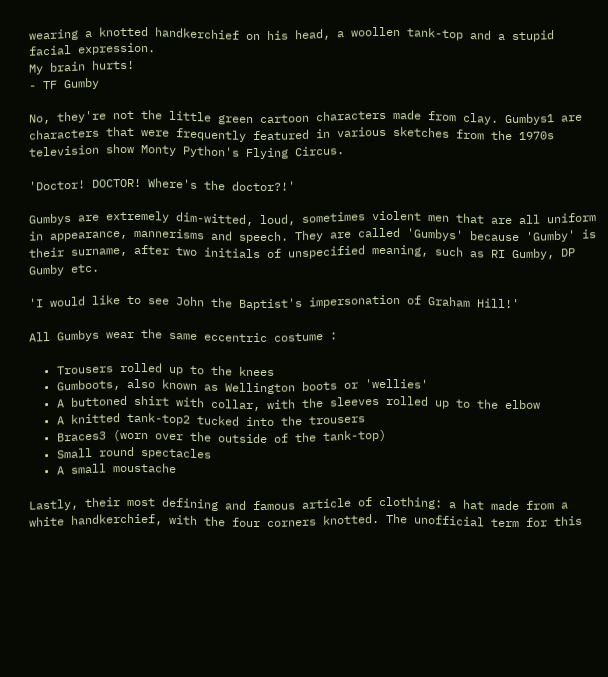wearing a knotted handkerchief on his head, a woollen tank-top and a stupid facial expression.
My brain hurts!
- TF Gumby

No, they're not the little green cartoon characters made from clay. Gumbys1 are characters that were frequently featured in various sketches from the 1970s television show Monty Python's Flying Circus.

'Doctor! DOCTOR! Where's the doctor?!'

Gumbys are extremely dim-witted, loud, sometimes violent men that are all uniform in appearance, mannerisms and speech. They are called 'Gumbys' because 'Gumby' is their surname, after two initials of unspecified meaning, such as RI Gumby, DP Gumby etc.

'I would like to see John the Baptist's impersonation of Graham Hill!'

All Gumbys wear the same eccentric costume :

  • Trousers rolled up to the knees
  • Gumboots, also known as Wellington boots or 'wellies'
  • A buttoned shirt with collar, with the sleeves rolled up to the elbow
  • A knitted tank-top2 tucked into the trousers
  • Braces3 (worn over the outside of the tank-top)
  • Small round spectacles
  • A small moustache

Lastly, their most defining and famous article of clothing: a hat made from a white handkerchief, with the four corners knotted. The unofficial term for this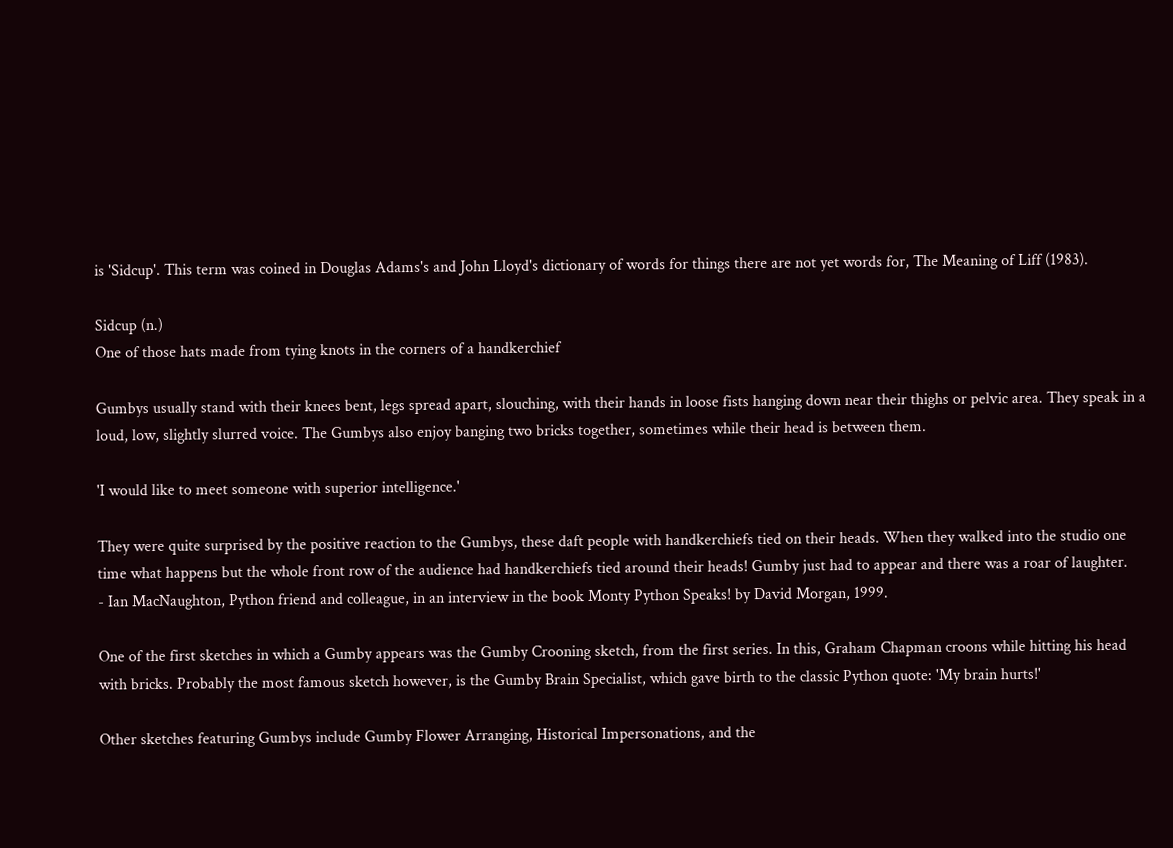is 'Sidcup'. This term was coined in Douglas Adams's and John Lloyd's dictionary of words for things there are not yet words for, The Meaning of Liff (1983).

Sidcup (n.)
One of those hats made from tying knots in the corners of a handkerchief

Gumbys usually stand with their knees bent, legs spread apart, slouching, with their hands in loose fists hanging down near their thighs or pelvic area. They speak in a loud, low, slightly slurred voice. The Gumbys also enjoy banging two bricks together, sometimes while their head is between them.

'I would like to meet someone with superior intelligence.'

They were quite surprised by the positive reaction to the Gumbys, these daft people with handkerchiefs tied on their heads. When they walked into the studio one time what happens but the whole front row of the audience had handkerchiefs tied around their heads! Gumby just had to appear and there was a roar of laughter.
- Ian MacNaughton, Python friend and colleague, in an interview in the book Monty Python Speaks! by David Morgan, 1999.

One of the first sketches in which a Gumby appears was the Gumby Crooning sketch, from the first series. In this, Graham Chapman croons while hitting his head with bricks. Probably the most famous sketch however, is the Gumby Brain Specialist, which gave birth to the classic Python quote: 'My brain hurts!'

Other sketches featuring Gumbys include Gumby Flower Arranging, Historical Impersonations, and the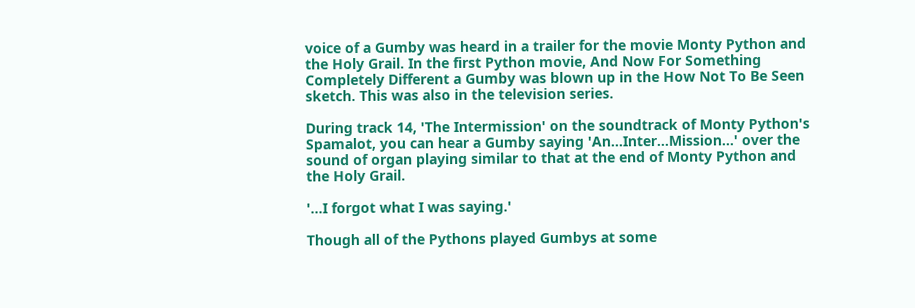voice of a Gumby was heard in a trailer for the movie Monty Python and the Holy Grail. In the first Python movie, And Now For Something Completely Different a Gumby was blown up in the How Not To Be Seen sketch. This was also in the television series.

During track 14, 'The Intermission' on the soundtrack of Monty Python's Spamalot, you can hear a Gumby saying 'An...Inter...Mission...' over the sound of organ playing similar to that at the end of Monty Python and the Holy Grail.

'...I forgot what I was saying.'

Though all of the Pythons played Gumbys at some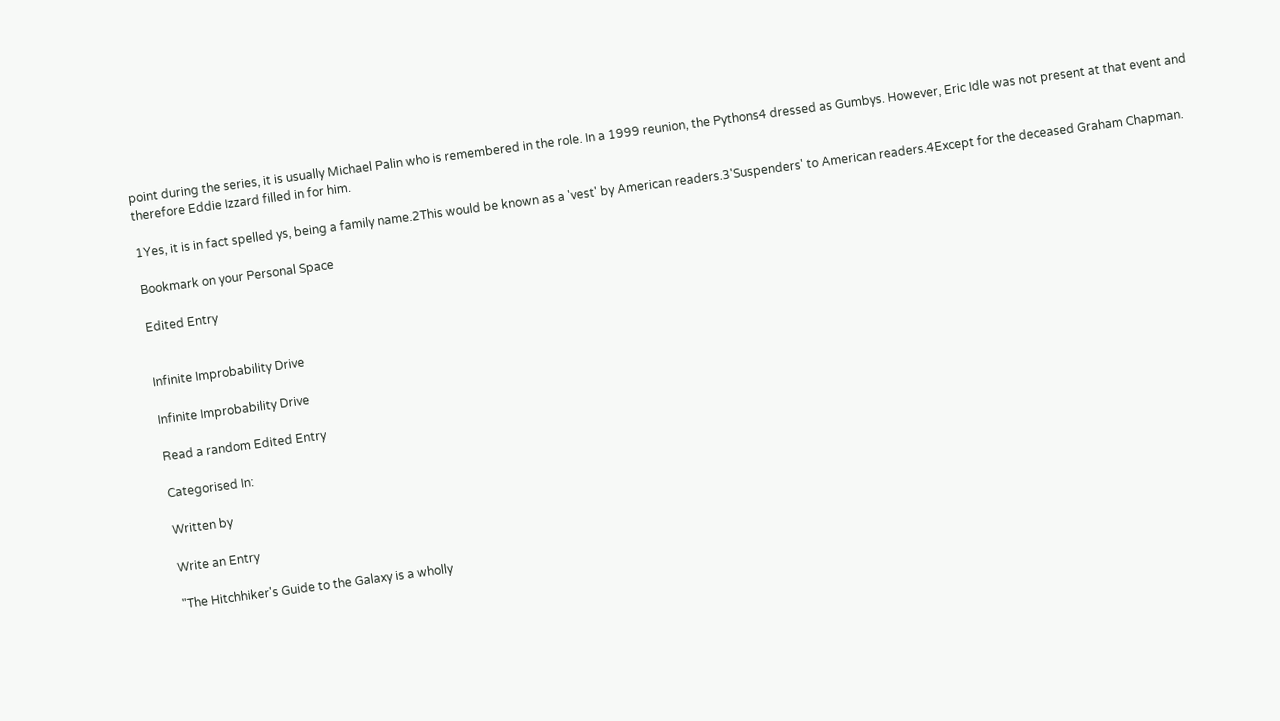point during the series, it is usually Michael Palin who is remembered in the role. In a 1999 reunion, the Pythons4 dressed as Gumbys. However, Eric Idle was not present at that event and therefore Eddie Izzard filled in for him.

1Yes, it is in fact spelled ys, being a family name.2This would be known as a 'vest' by American readers.3'Suspenders' to American readers.4Except for the deceased Graham Chapman.

Bookmark on your Personal Space

Edited Entry


Infinite Improbability Drive

Infinite Improbability Drive

Read a random Edited Entry

Categorised In:

Written by

Write an Entry

"The Hitchhiker's Guide to the Galaxy is a wholly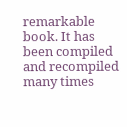remarkable book. It has been compiled and recompiled many times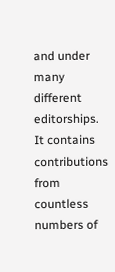and under many different editorships. It contains contributions from countless numbers of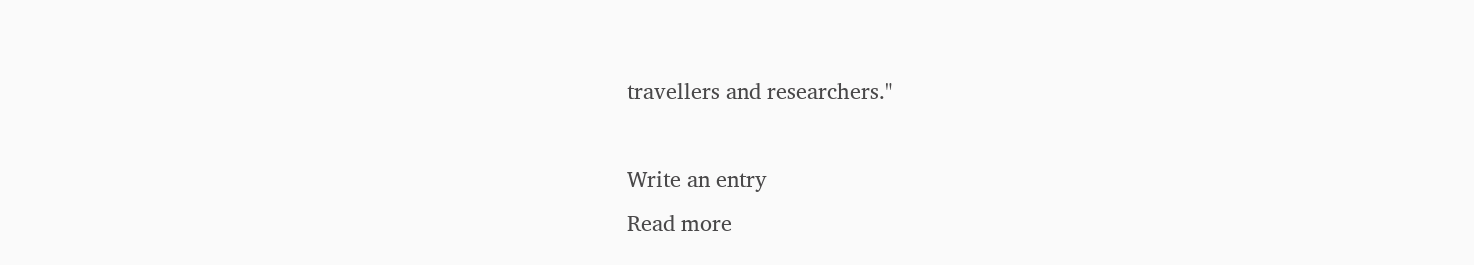travellers and researchers."

Write an entry
Read more